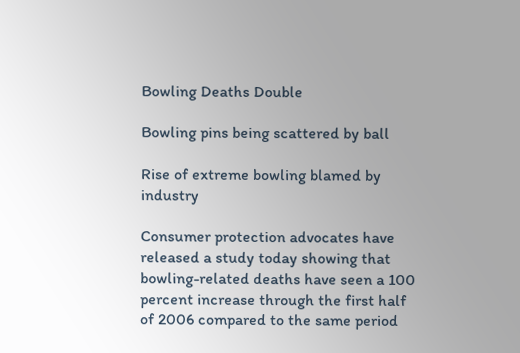Bowling Deaths Double

Bowling pins being scattered by ball

Rise of extreme bowling blamed by industry

Consumer protection advocates have released a study today showing that bowling-related deaths have seen a 100 percent increase through the first half of 2006 compared to the same period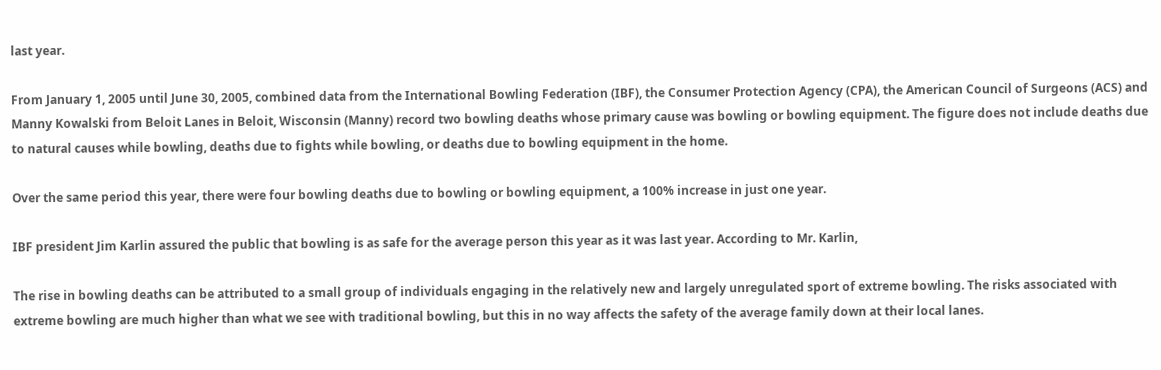last year.

From January 1, 2005 until June 30, 2005, combined data from the International Bowling Federation (IBF), the Consumer Protection Agency (CPA), the American Council of Surgeons (ACS) and Manny Kowalski from Beloit Lanes in Beloit, Wisconsin (Manny) record two bowling deaths whose primary cause was bowling or bowling equipment. The figure does not include deaths due to natural causes while bowling, deaths due to fights while bowling, or deaths due to bowling equipment in the home.

Over the same period this year, there were four bowling deaths due to bowling or bowling equipment, a 100% increase in just one year.

IBF president Jim Karlin assured the public that bowling is as safe for the average person this year as it was last year. According to Mr. Karlin,

The rise in bowling deaths can be attributed to a small group of individuals engaging in the relatively new and largely unregulated sport of extreme bowling. The risks associated with extreme bowling are much higher than what we see with traditional bowling, but this in no way affects the safety of the average family down at their local lanes.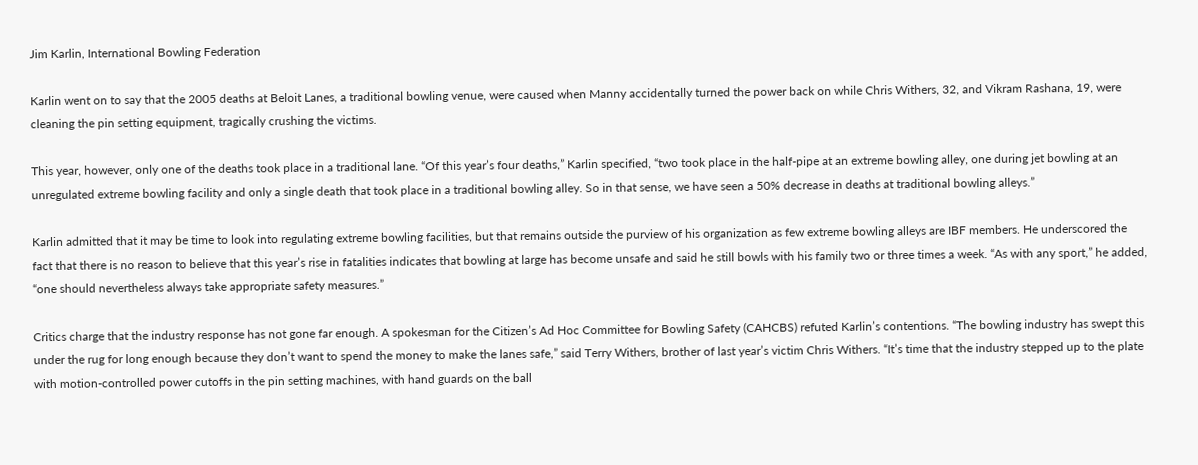Jim Karlin, International Bowling Federation

Karlin went on to say that the 2005 deaths at Beloit Lanes, a traditional bowling venue, were caused when Manny accidentally turned the power back on while Chris Withers, 32, and Vikram Rashana, 19, were cleaning the pin setting equipment, tragically crushing the victims.

This year, however, only one of the deaths took place in a traditional lane. “Of this year’s four deaths,” Karlin specified, “two took place in the half-pipe at an extreme bowling alley, one during jet bowling at an unregulated extreme bowling facility and only a single death that took place in a traditional bowling alley. So in that sense, we have seen a 50% decrease in deaths at traditional bowling alleys.”

Karlin admitted that it may be time to look into regulating extreme bowling facilities, but that remains outside the purview of his organization as few extreme bowling alleys are IBF members. He underscored the fact that there is no reason to believe that this year’s rise in fatalities indicates that bowling at large has become unsafe and said he still bowls with his family two or three times a week. “As with any sport,” he added, “one should nevertheless always take appropriate safety measures.”

Critics charge that the industry response has not gone far enough. A spokesman for the Citizen’s Ad Hoc Committee for Bowling Safety (CAHCBS) refuted Karlin’s contentions. “The bowling industry has swept this under the rug for long enough because they don’t want to spend the money to make the lanes safe,” said Terry Withers, brother of last year’s victim Chris Withers. “It’s time that the industry stepped up to the plate with motion-controlled power cutoffs in the pin setting machines, with hand guards on the ball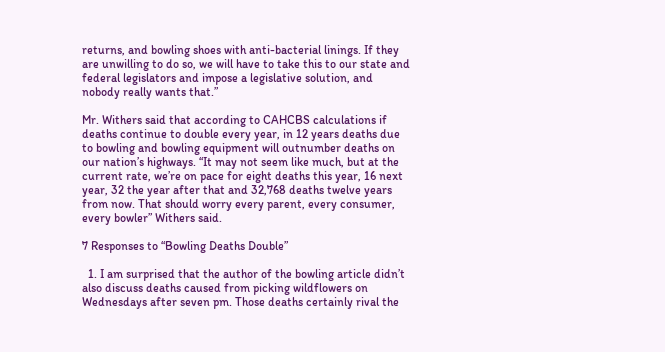returns, and bowling shoes with anti-bacterial linings. If they are unwilling to do so, we will have to take this to our state and federal legislators and impose a legislative solution, and nobody really wants that.”

Mr. Withers said that according to CAHCBS calculations if deaths continue to double every year, in 12 years deaths due to bowling and bowling equipment will outnumber deaths on our nation’s highways. “It may not seem like much, but at the current rate, we’re on pace for eight deaths this year, 16 next year, 32 the year after that and 32,768 deaths twelve years from now. That should worry every parent, every consumer, every bowler” Withers said.

7 Responses to “Bowling Deaths Double”

  1. I am surprised that the author of the bowling article didn’t also discuss deaths caused from picking wildflowers on Wednesdays after seven pm. Those deaths certainly rival the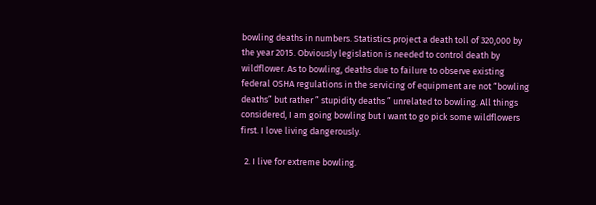bowling deaths in numbers. Statistics project a death toll of 320,000 by the year 2015. Obviously legislation is needed to control death by wildflower. As to bowling, deaths due to failure to observe existing federal OSHA regulations in the servicing of equipment are not “bowling deaths” but rather ” stupidity deaths ” unrelated to bowling. All things considered, I am going bowling but I want to go pick some wildflowers first. I love living dangerously.

  2. I live for extreme bowling.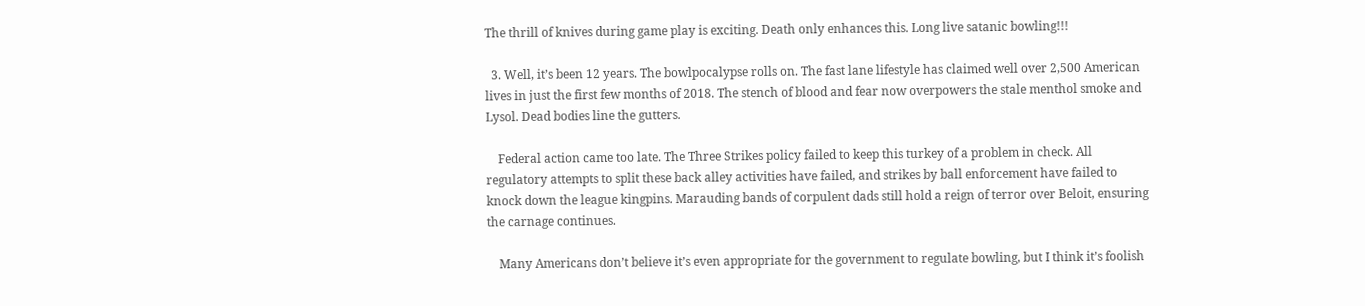The thrill of knives during game play is exciting. Death only enhances this. Long live satanic bowling!!!

  3. Well, it’s been 12 years. The bowlpocalypse rolls on. The fast lane lifestyle has claimed well over 2,500 American lives in just the first few months of 2018. The stench of blood and fear now overpowers the stale menthol smoke and Lysol. Dead bodies line the gutters.

    Federal action came too late. The Three Strikes policy failed to keep this turkey of a problem in check. All regulatory attempts to split these back alley activities have failed, and strikes by ball enforcement have failed to knock down the league kingpins. Marauding bands of corpulent dads still hold a reign of terror over Beloit, ensuring the carnage continues.

    Many Americans don’t believe it’s even appropriate for the government to regulate bowling, but I think it’s foolish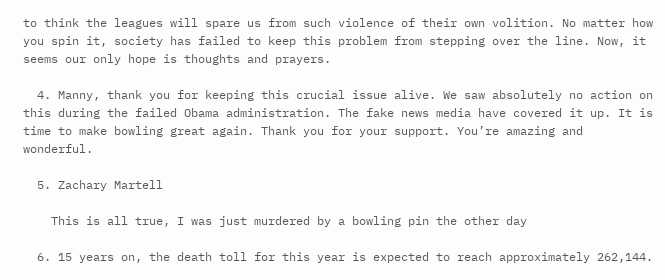to think the leagues will spare us from such violence of their own volition. No matter how you spin it, society has failed to keep this problem from stepping over the line. Now, it seems our only hope is thoughts and prayers.

  4. Manny, thank you for keeping this crucial issue alive. We saw absolutely no action on this during the failed Obama administration. The fake news media have covered it up. It is time to make bowling great again. Thank you for your support. You’re amazing and wonderful.

  5. Zachary Martell

    This is all true, I was just murdered by a bowling pin the other day

  6. 15 years on, the death toll for this year is expected to reach approximately 262,144.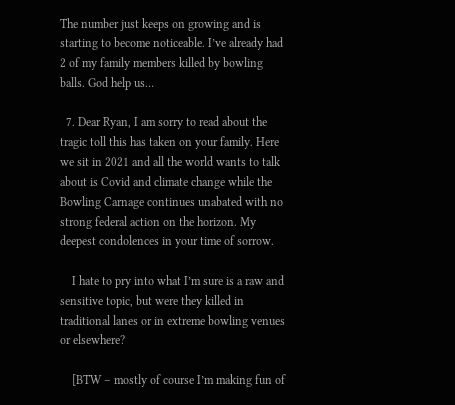The number just keeps on growing and is starting to become noticeable. I’ve already had 2 of my family members killed by bowling balls. God help us…

  7. Dear Ryan, I am sorry to read about the tragic toll this has taken on your family. Here we sit in 2021 and all the world wants to talk about is Covid and climate change while the Bowling Carnage continues unabated with no strong federal action on the horizon. My deepest condolences in your time of sorrow.

    I hate to pry into what I’m sure is a raw and sensitive topic, but were they killed in traditional lanes or in extreme bowling venues or elsewhere?

    [BTW – mostly of course I’m making fun of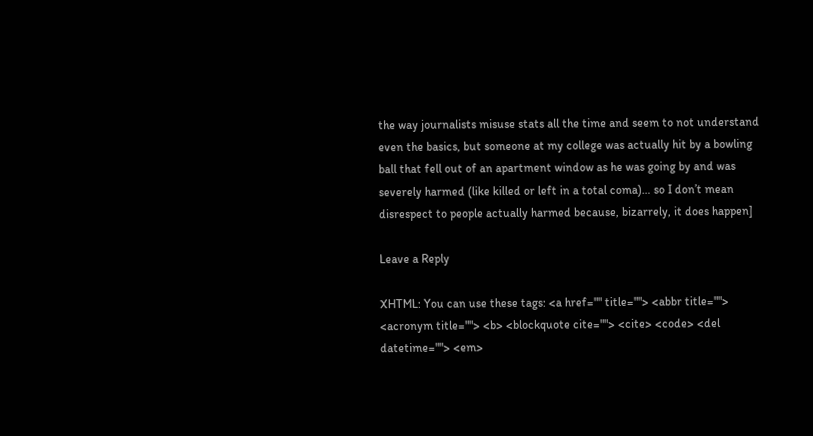the way journalists misuse stats all the time and seem to not understand even the basics, but someone at my college was actually hit by a bowling ball that fell out of an apartment window as he was going by and was severely harmed (like killed or left in a total coma)… so I don’t mean disrespect to people actually harmed because, bizarrely, it does happen]

Leave a Reply

XHTML: You can use these tags: <a href="" title=""> <abbr title=""> <acronym title=""> <b> <blockquote cite=""> <cite> <code> <del datetime=""> <em>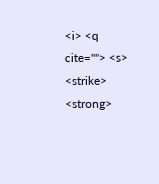<i> <q cite=""> <s> <strike> <strong>